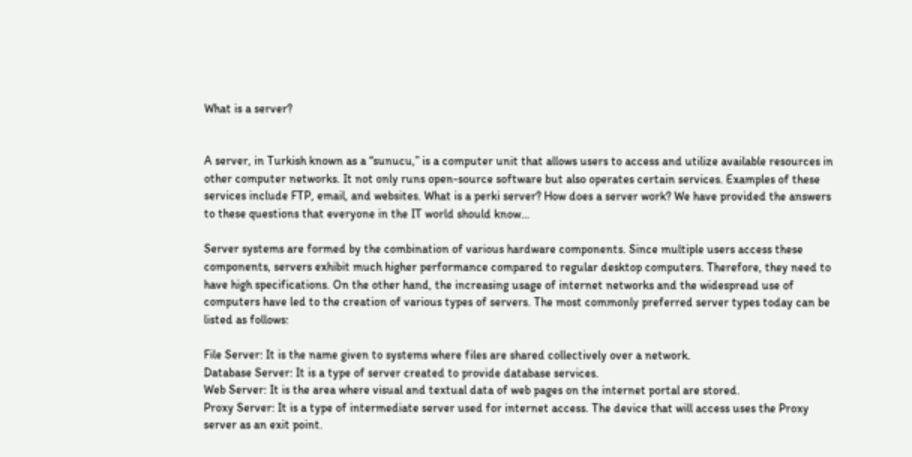What is a server?


A server, in Turkish known as a “sunucu,” is a computer unit that allows users to access and utilize available resources in other computer networks. It not only runs open-source software but also operates certain services. Examples of these services include FTP, email, and websites. What is a perki server? How does a server work? We have provided the answers to these questions that everyone in the IT world should know…

Server systems are formed by the combination of various hardware components. Since multiple users access these components, servers exhibit much higher performance compared to regular desktop computers. Therefore, they need to have high specifications. On the other hand, the increasing usage of internet networks and the widespread use of computers have led to the creation of various types of servers. The most commonly preferred server types today can be listed as follows:

File Server: It is the name given to systems where files are shared collectively over a network.
Database Server: It is a type of server created to provide database services.
Web Server: It is the area where visual and textual data of web pages on the internet portal are stored.
Proxy Server: It is a type of intermediate server used for internet access. The device that will access uses the Proxy server as an exit point.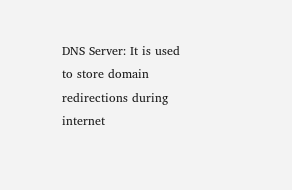DNS Server: It is used to store domain redirections during internet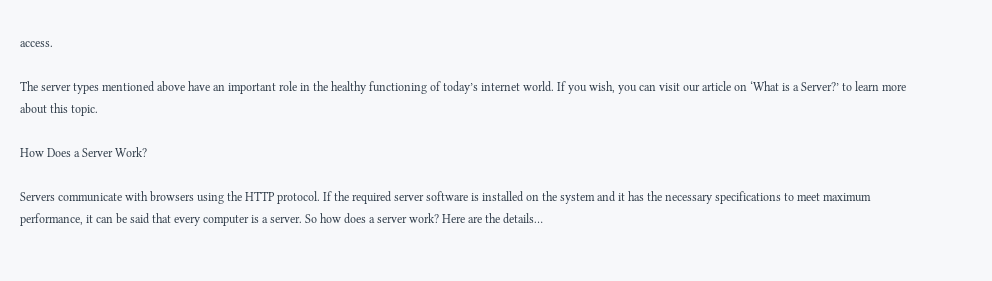access.

The server types mentioned above have an important role in the healthy functioning of today’s internet world. If you wish, you can visit our article on ‘What is a Server?’ to learn more about this topic.

How Does a Server Work?

Servers communicate with browsers using the HTTP protocol. If the required server software is installed on the system and it has the necessary specifications to meet maximum performance, it can be said that every computer is a server. So how does a server work? Here are the details…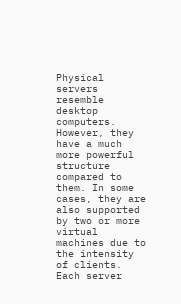Physical servers resemble desktop computers. However, they have a much more powerful structure compared to them. In some cases, they are also supported by two or more virtual machines due to the intensity of clients. Each server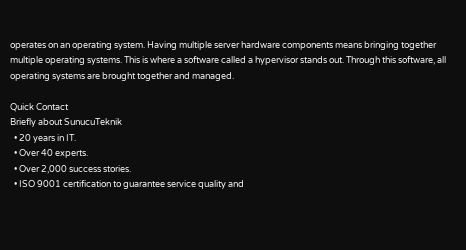operates on an operating system. Having multiple server hardware components means bringing together multiple operating systems. This is where a software called a hypervisor stands out. Through this software, all operating systems are brought together and managed.

Quick Contact
Briefly about SunucuTeknik
  • 20 years in IT.
  • Over 40 experts.
  • Over 2,000 success stories.
  • ISO 9001 certification to guarantee service quality and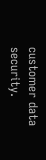customer data security.